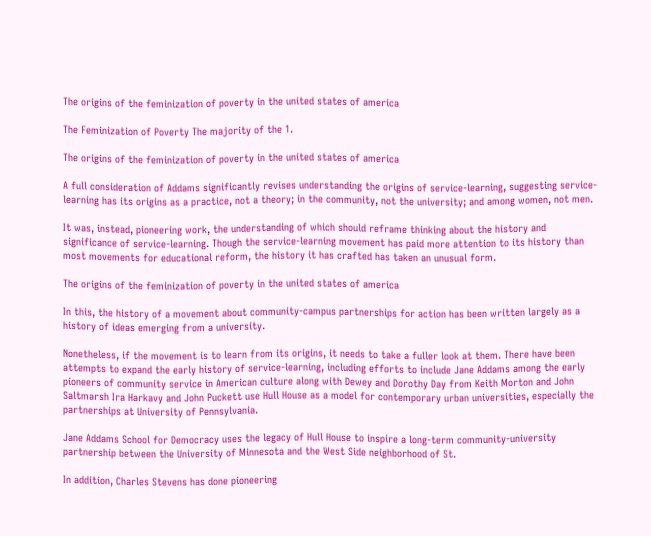The origins of the feminization of poverty in the united states of america

The Feminization of Poverty The majority of the 1.

The origins of the feminization of poverty in the united states of america

A full consideration of Addams significantly revises understanding the origins of service-learning, suggesting service-learning has its origins as a practice, not a theory; in the community, not the university; and among women, not men.

It was, instead, pioneering work, the understanding of which should reframe thinking about the history and significance of service-learning. Though the service-learning movement has paid more attention to its history than most movements for educational reform, the history it has crafted has taken an unusual form.

The origins of the feminization of poverty in the united states of america

In this, the history of a movement about community-campus partnerships for action has been written largely as a history of ideas emerging from a university.

Nonetheless, if the movement is to learn from its origins, it needs to take a fuller look at them. There have been attempts to expand the early history of service-learning, including efforts to include Jane Addams among the early pioneers of community service in American culture along with Dewey and Dorothy Day from Keith Morton and John Saltmarsh Ira Harkavy and John Puckett use Hull House as a model for contemporary urban universities, especially the partnerships at University of Pennsylvania.

Jane Addams School for Democracy uses the legacy of Hull House to inspire a long-term community-university partnership between the University of Minnesota and the West Side neighborhood of St.

In addition, Charles Stevens has done pioneering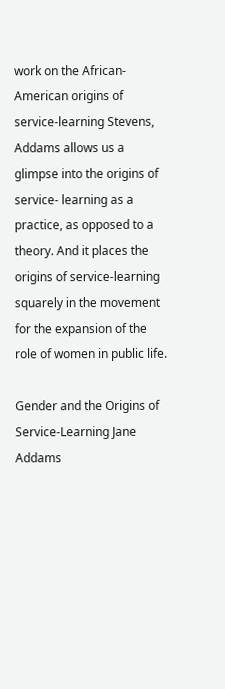work on the African-American origins of service-learning Stevens, Addams allows us a glimpse into the origins of service- learning as a practice, as opposed to a theory. And it places the origins of service-learning squarely in the movement for the expansion of the role of women in public life.

Gender and the Origins of Service-Learning Jane Addams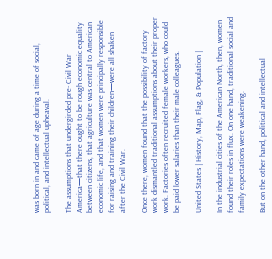was born in and came of age during a time of social, political, and intellectual upheaval.

The assumptions that undergirded pre- Civil War America—that there ought to be rough economic equality between citizens, that agriculture was central to American economic life, and that women were principally responsible for raising and training their children—were all shaken after the Civil War.

Once there, women found that the possibility of factory work dismantled traditional assumptions about their proper work. Factories often recruited female workers, who could be paid lower salaries than their male colleagues.

United States | History, Map, Flag, & Population |

In the industrial cities of the American North, then, women found their roles in flux. On one hand, traditional social and family expectations were weakening.

But on the other hand, political and intellectual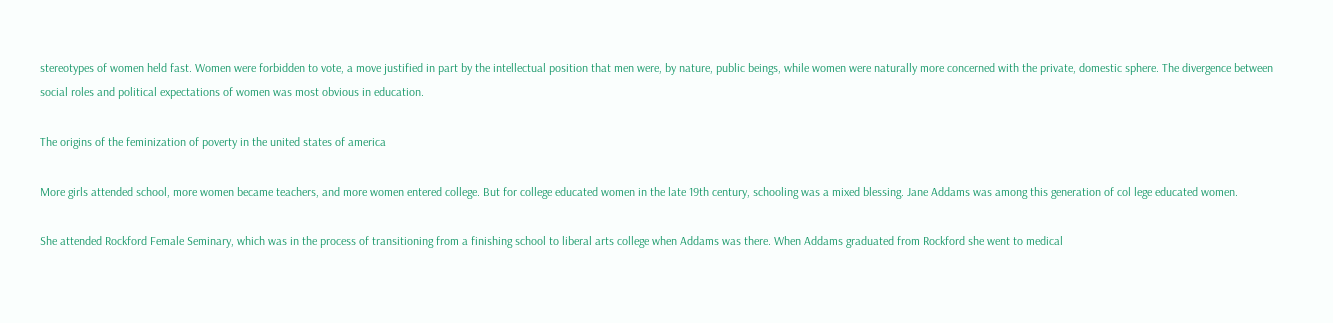stereotypes of women held fast. Women were forbidden to vote, a move justified in part by the intellectual position that men were, by nature, public beings, while women were naturally more concerned with the private, domestic sphere. The divergence between social roles and political expectations of women was most obvious in education.

The origins of the feminization of poverty in the united states of america

More girls attended school, more women became teachers, and more women entered college. But for college educated women in the late 19th century, schooling was a mixed blessing. Jane Addams was among this generation of col lege educated women.

She attended Rockford Female Seminary, which was in the process of transitioning from a finishing school to liberal arts college when Addams was there. When Addams graduated from Rockford she went to medical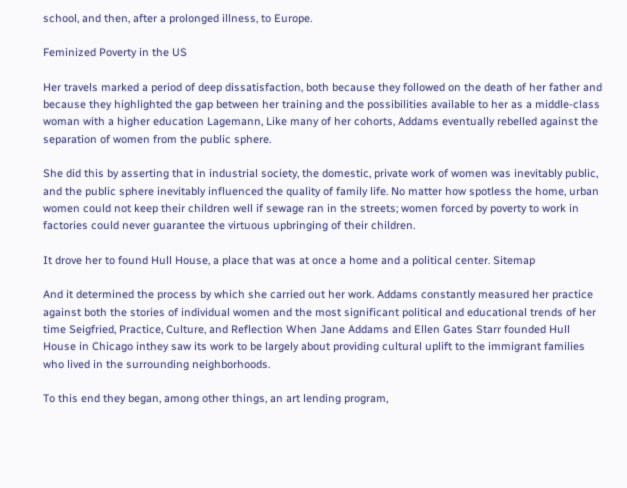school, and then, after a prolonged illness, to Europe.

Feminized Poverty in the US

Her travels marked a period of deep dissatisfaction, both because they followed on the death of her father and because they highlighted the gap between her training and the possibilities available to her as a middle-class woman with a higher education Lagemann, Like many of her cohorts, Addams eventually rebelled against the separation of women from the public sphere.

She did this by asserting that in industrial society, the domestic, private work of women was inevitably public, and the public sphere inevitably influenced the quality of family life. No matter how spotless the home, urban women could not keep their children well if sewage ran in the streets; women forced by poverty to work in factories could never guarantee the virtuous upbringing of their children.

It drove her to found Hull House, a place that was at once a home and a political center. Sitemap

And it determined the process by which she carried out her work. Addams constantly measured her practice against both the stories of individual women and the most significant political and educational trends of her time Seigfried, Practice, Culture, and Reflection When Jane Addams and Ellen Gates Starr founded Hull House in Chicago inthey saw its work to be largely about providing cultural uplift to the immigrant families who lived in the surrounding neighborhoods.

To this end they began, among other things, an art lending program,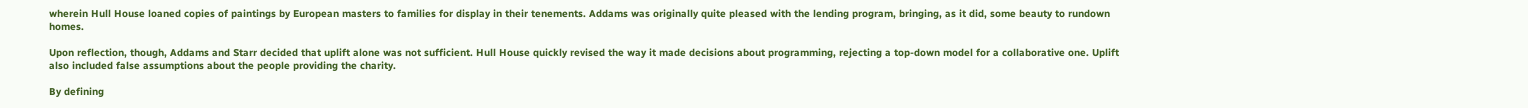wherein Hull House loaned copies of paintings by European masters to families for display in their tenements. Addams was originally quite pleased with the lending program, bringing, as it did, some beauty to rundown homes.

Upon reflection, though, Addams and Starr decided that uplift alone was not sufficient. Hull House quickly revised the way it made decisions about programming, rejecting a top-down model for a collaborative one. Uplift also included false assumptions about the people providing the charity.

By defining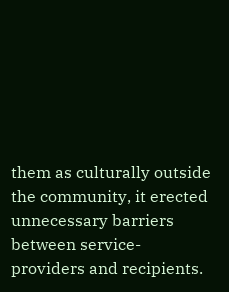them as culturally outside the community, it erected unnecessary barriers between service-providers and recipients.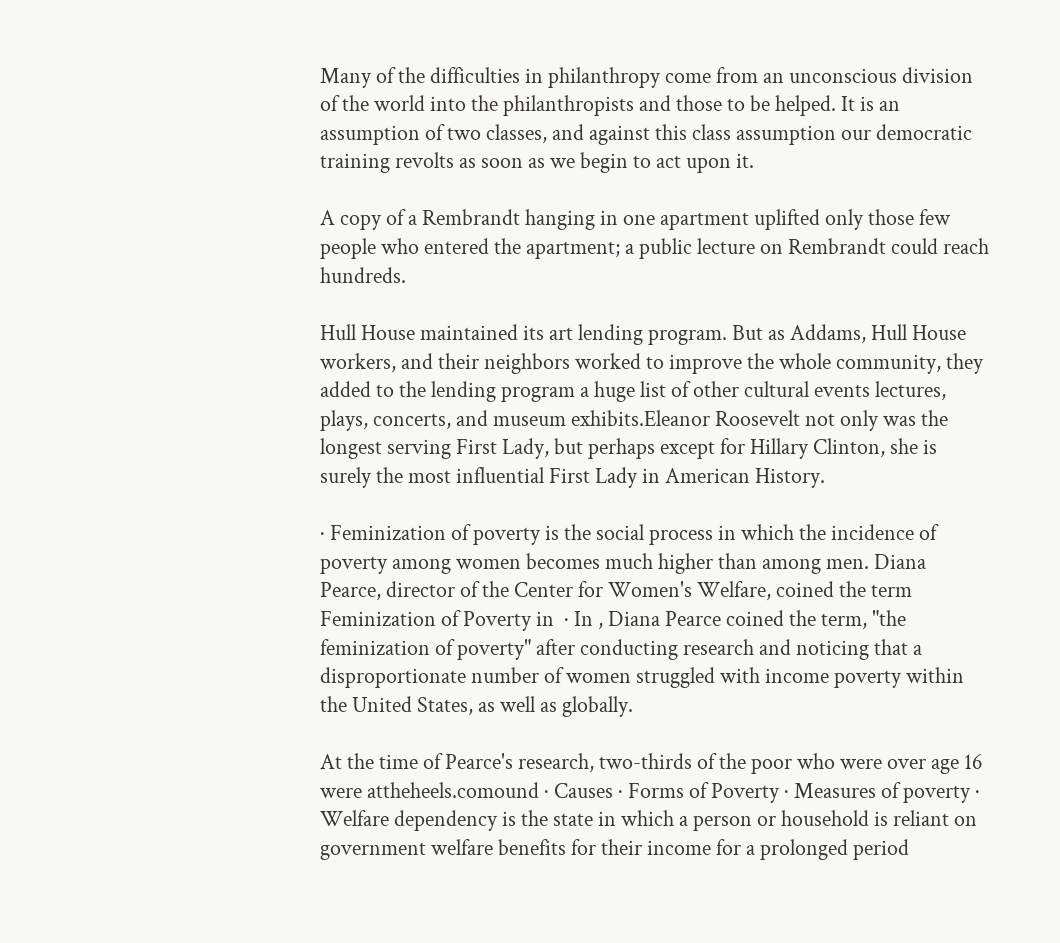Many of the difficulties in philanthropy come from an unconscious division of the world into the philanthropists and those to be helped. It is an assumption of two classes, and against this class assumption our democratic training revolts as soon as we begin to act upon it.

A copy of a Rembrandt hanging in one apartment uplifted only those few people who entered the apartment; a public lecture on Rembrandt could reach hundreds.

Hull House maintained its art lending program. But as Addams, Hull House workers, and their neighbors worked to improve the whole community, they added to the lending program a huge list of other cultural events lectures, plays, concerts, and museum exhibits.Eleanor Roosevelt not only was the longest serving First Lady, but perhaps except for Hillary Clinton, she is surely the most influential First Lady in American History.

· Feminization of poverty is the social process in which the incidence of poverty among women becomes much higher than among men. Diana Pearce, director of the Center for Women's Welfare, coined the term Feminization of Poverty in  · In , Diana Pearce coined the term, "the feminization of poverty" after conducting research and noticing that a disproportionate number of women struggled with income poverty within the United States, as well as globally.

At the time of Pearce's research, two-thirds of the poor who were over age 16 were attheheels.comound · Causes · Forms of Poverty · Measures of poverty · Welfare dependency is the state in which a person or household is reliant on government welfare benefits for their income for a prolonged period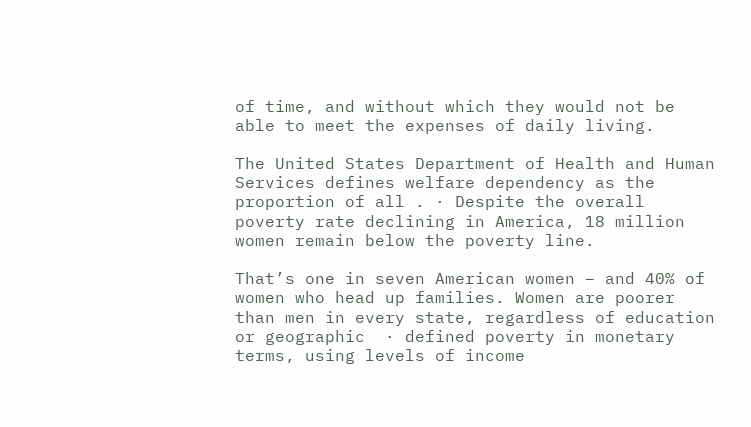of time, and without which they would not be able to meet the expenses of daily living.

The United States Department of Health and Human Services defines welfare dependency as the proportion of all . · Despite the overall poverty rate declining in America, 18 million women remain below the poverty line.

That’s one in seven American women – and 40% of women who head up families. Women are poorer than men in every state, regardless of education or geographic  · defined poverty in monetary terms, using levels of income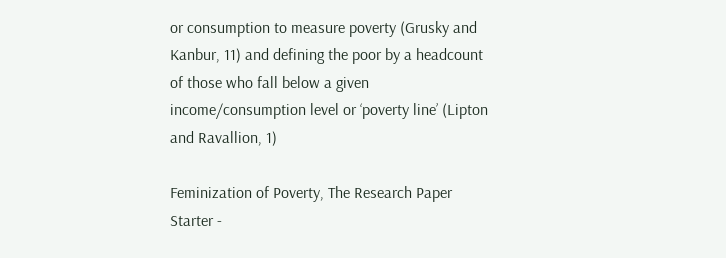or consumption to measure poverty (Grusky and Kanbur, 11) and defining the poor by a headcount of those who fall below a given income/consumption level or ‘poverty line’ (Lipton and Ravallion, 1)

Feminization of Poverty, The Research Paper Starter -